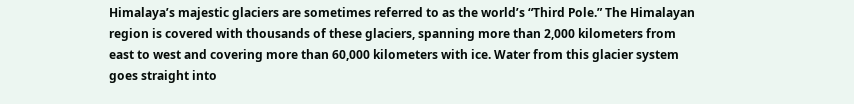Himalaya’s majestic glaciers are sometimes referred to as the world’s “Third Pole.” The Himalayan region is covered with thousands of these glaciers, spanning more than 2,000 kilometers from east to west and covering more than 60,000 kilometers with ice. Water from this glacier system goes straight into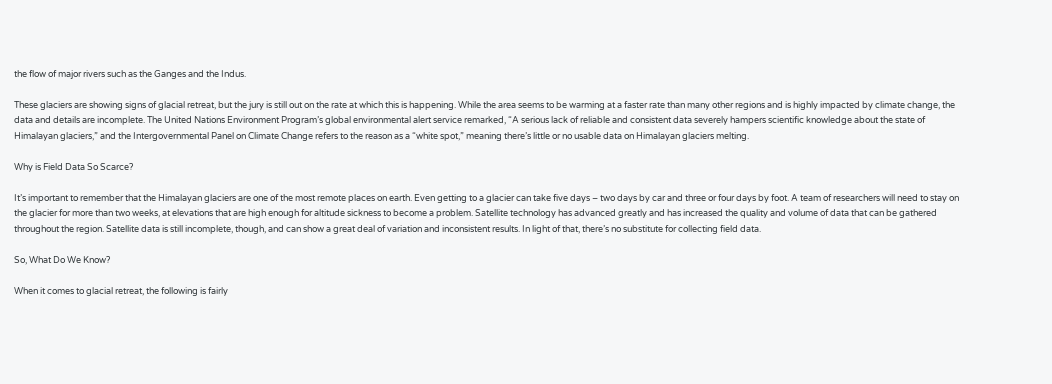the flow of major rivers such as the Ganges and the Indus.

These glaciers are showing signs of glacial retreat, but the jury is still out on the rate at which this is happening. While the area seems to be warming at a faster rate than many other regions and is highly impacted by climate change, the data and details are incomplete. The United Nations Environment Program’s global environmental alert service remarked, “A serious lack of reliable and consistent data severely hampers scientific knowledge about the state of Himalayan glaciers,” and the Intergovernmental Panel on Climate Change refers to the reason as a “white spot,” meaning there’s little or no usable data on Himalayan glaciers melting.

Why is Field Data So Scarce?

It’s important to remember that the Himalayan glaciers are one of the most remote places on earth. Even getting to a glacier can take five days – two days by car and three or four days by foot. A team of researchers will need to stay on the glacier for more than two weeks, at elevations that are high enough for altitude sickness to become a problem. Satellite technology has advanced greatly and has increased the quality and volume of data that can be gathered throughout the region. Satellite data is still incomplete, though, and can show a great deal of variation and inconsistent results. In light of that, there’s no substitute for collecting field data.

So, What Do We Know?

When it comes to glacial retreat, the following is fairly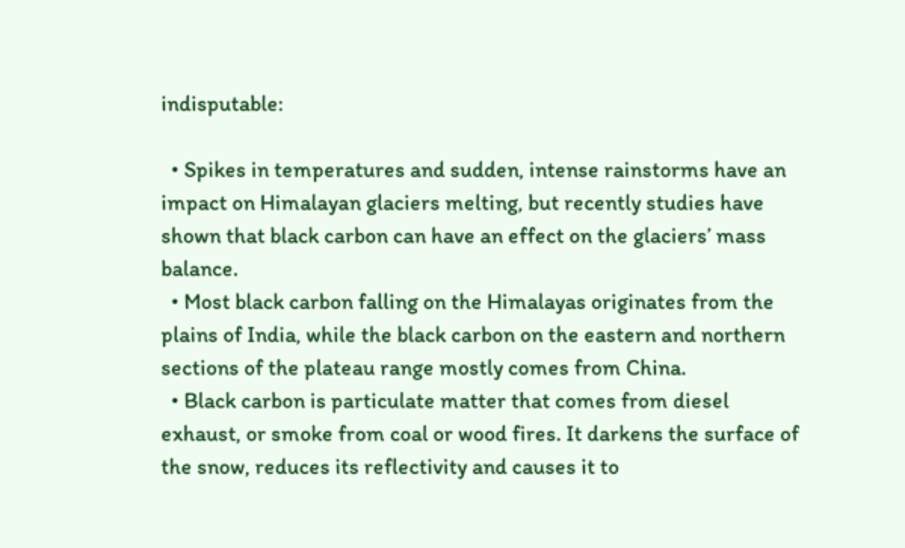indisputable:

  • Spikes in temperatures and sudden, intense rainstorms have an impact on Himalayan glaciers melting, but recently studies have shown that black carbon can have an effect on the glaciers’ mass balance.
  • Most black carbon falling on the Himalayas originates from the plains of India, while the black carbon on the eastern and northern sections of the plateau range mostly comes from China.
  • Black carbon is particulate matter that comes from diesel exhaust, or smoke from coal or wood fires. It darkens the surface of the snow, reduces its reflectivity and causes it to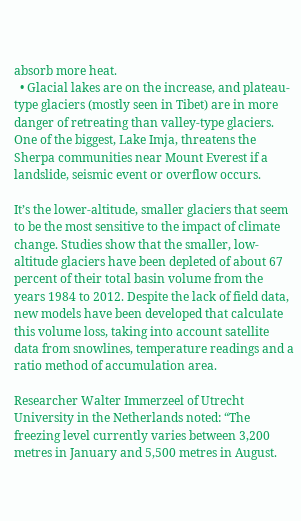absorb more heat.
  • Glacial lakes are on the increase, and plateau-type glaciers (mostly seen in Tibet) are in more danger of retreating than valley-type glaciers. One of the biggest, Lake Imja, threatens the Sherpa communities near Mount Everest if a landslide, seismic event or overflow occurs.

It’s the lower-altitude, smaller glaciers that seem to be the most sensitive to the impact of climate change. Studies show that the smaller, low-altitude glaciers have been depleted of about 67 percent of their total basin volume from the years 1984 to 2012. Despite the lack of field data, new models have been developed that calculate this volume loss, taking into account satellite data from snowlines, temperature readings and a ratio method of accumulation area.

Researcher Walter Immerzeel of Utrecht University in the Netherlands noted: “The freezing level currently varies between 3,200 metres in January and 5,500 metres in August.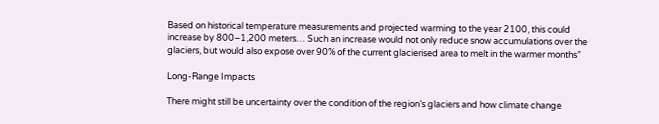Based on historical temperature measurements and projected warming to the year 2100, this could increase by 800–1,200 meters… Such an increase would not only reduce snow accumulations over the glaciers, but would also expose over 90% of the current glacierised area to melt in the warmer months”

Long-Range Impacts

There might still be uncertainty over the condition of the region’s glaciers and how climate change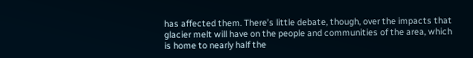has affected them. There’s little debate, though, over the impacts that glacier melt will have on the people and communities of the area, which is home to nearly half the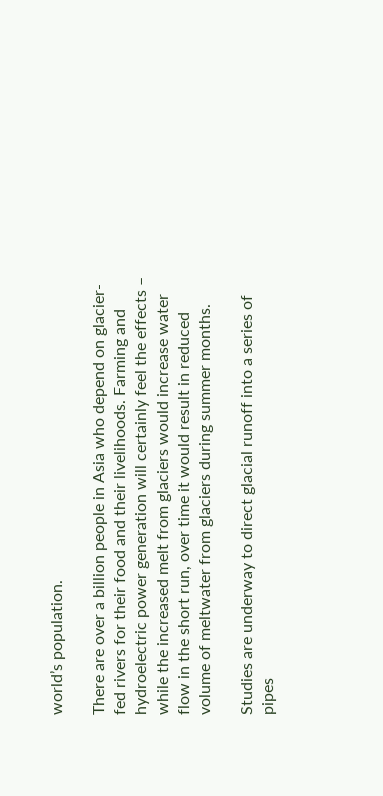world’s population.

There are over a billion people in Asia who depend on glacier-fed rivers for their food and their livelihoods. Farming and hydroelectric power generation will certainly feel the effects – while the increased melt from glaciers would increase water flow in the short run, over time it would result in reduced volume of meltwater from glaciers during summer months.

Studies are underway to direct glacial runoff into a series of pipes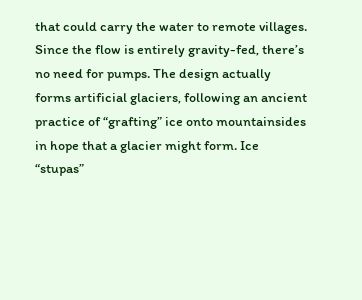that could carry the water to remote villages. Since the flow is entirely gravity-fed, there’s no need for pumps. The design actually forms artificial glaciers, following an ancient practice of “grafting” ice onto mountainsides in hope that a glacier might form. Ice “stupas”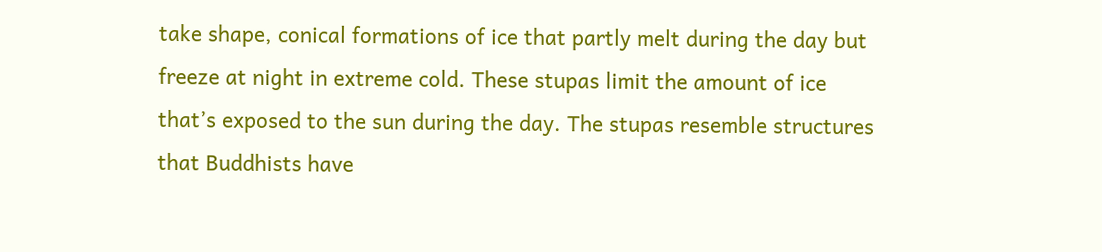take shape, conical formations of ice that partly melt during the day but freeze at night in extreme cold. These stupas limit the amount of ice that’s exposed to the sun during the day. The stupas resemble structures that Buddhists have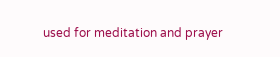used for meditation and prayer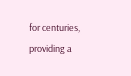for centuries, providing a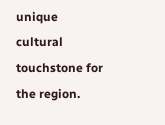unique cultural touchstone for the region.